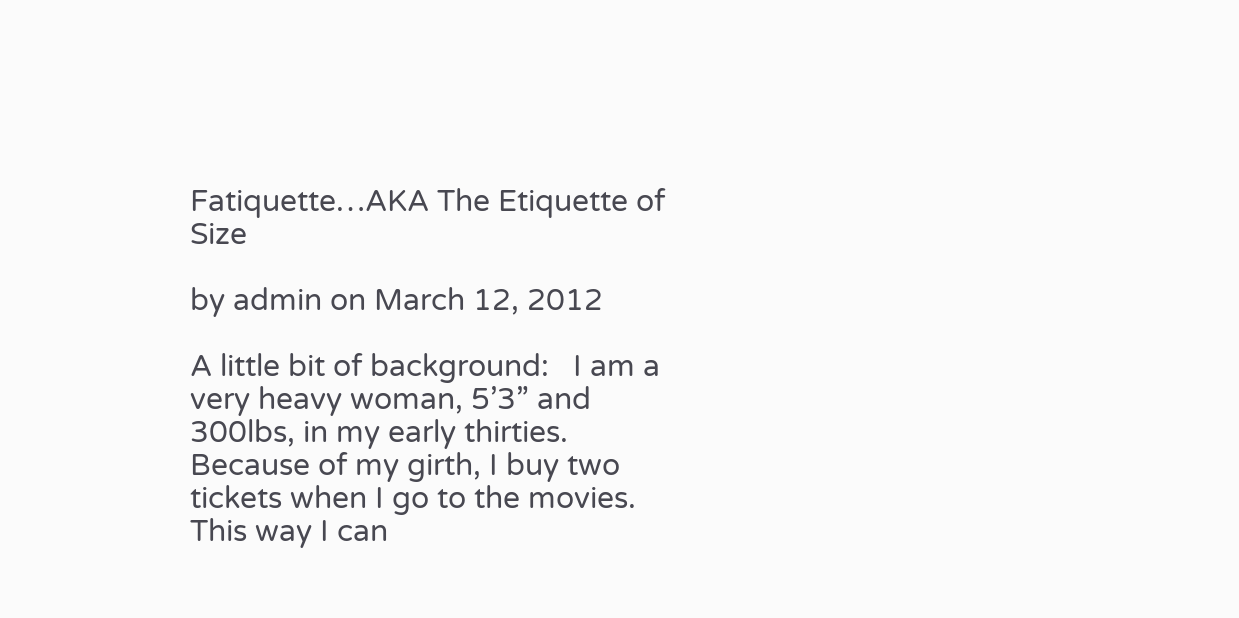Fatiquette…AKA The Etiquette of Size

by admin on March 12, 2012

A little bit of background:   I am a very heavy woman, 5’3” and 300lbs, in my early thirties. Because of my girth, I buy two tickets when I go to the movies. This way I can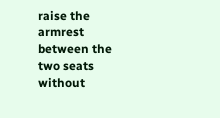raise the armrest between the two seats without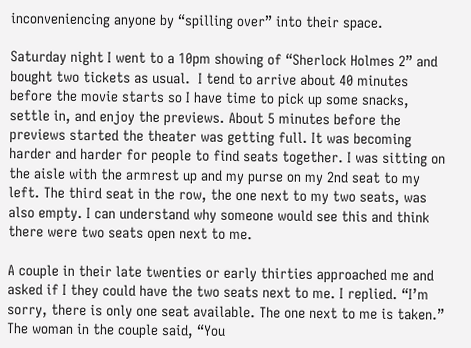inconveniencing anyone by “spilling over” into their space.

Saturday night I went to a 10pm showing of “Sherlock Holmes 2” and bought two tickets as usual.  I tend to arrive about 40 minutes before the movie starts so I have time to pick up some snacks, settle in, and enjoy the previews. About 5 minutes before the previews started the theater was getting full. It was becoming harder and harder for people to find seats together. I was sitting on the aisle with the armrest up and my purse on my 2nd seat to my left. The third seat in the row, the one next to my two seats, was also empty. I can understand why someone would see this and think there were two seats open next to me.

A couple in their late twenties or early thirties approached me and asked if I they could have the two seats next to me. I replied. “I’m sorry, there is only one seat available. The one next to me is taken.”  The woman in the couple said, “You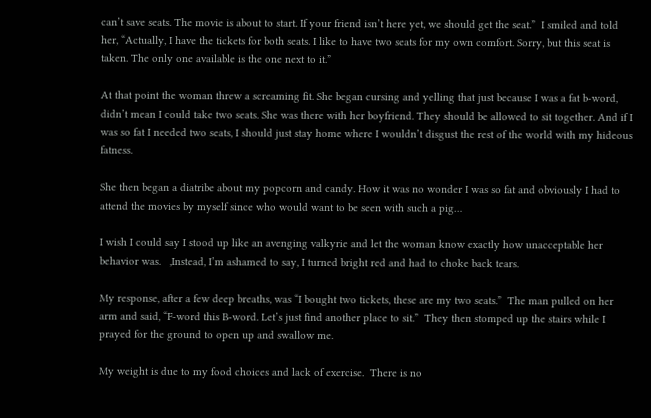can’t save seats. The movie is about to start. If your friend isn’t here yet, we should get the seat.”  I smiled and told her, “Actually, I have the tickets for both seats. I like to have two seats for my own comfort. Sorry, but this seat is taken. The only one available is the one next to it.”

At that point the woman threw a screaming fit. She began cursing and yelling that just because I was a fat b-word, didn’t mean I could take two seats. She was there with her boyfriend. They should be allowed to sit together. And if I was so fat I needed two seats, I should just stay home where I wouldn’t disgust the rest of the world with my hideous fatness.

She then began a diatribe about my popcorn and candy. How it was no wonder I was so fat and obviously I had to attend the movies by myself since who would want to be seen with such a pig…

I wish I could say I stood up like an avenging valkyrie and let the woman know exactly how unacceptable her behavior was.   ,Instead, I’m ashamed to say, I turned bright red and had to choke back tears.

My response, after a few deep breaths, was “I bought two tickets, these are my two seats.”  The man pulled on her arm and said, “F-word this B-word. Let’s just find another place to sit.”  They then stomped up the stairs while I prayed for the ground to open up and swallow me.

My weight is due to my food choices and lack of exercise.  There is no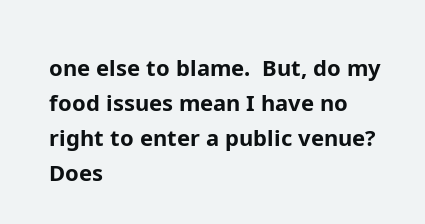one else to blame.  But, do my food issues mean I have no right to enter a public venue?  Does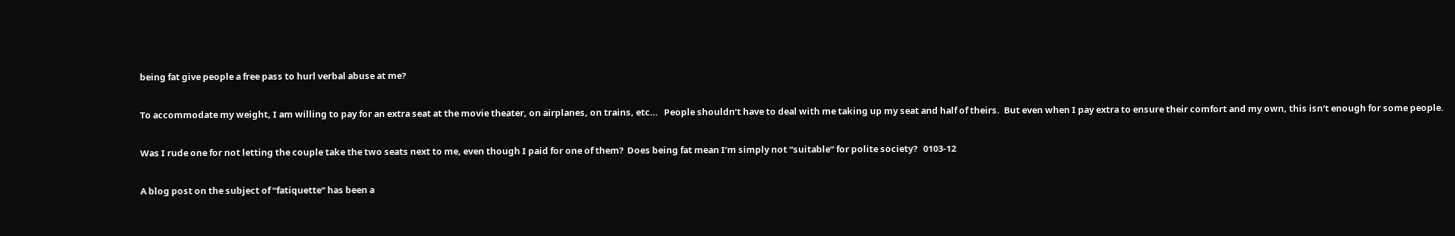being fat give people a free pass to hurl verbal abuse at me?

To accommodate my weight, I am willing to pay for an extra seat at the movie theater, on airplanes, on trains, etc…   People shouldn’t have to deal with me taking up my seat and half of theirs.  But even when I pay extra to ensure their comfort and my own, this isn’t enough for some people.

Was I rude one for not letting the couple take the two seats next to me, even though I paid for one of them?  Does being fat mean I’m simply not “suitable” for polite society?   0103-12

A blog post on the subject of “fatiquette” has been a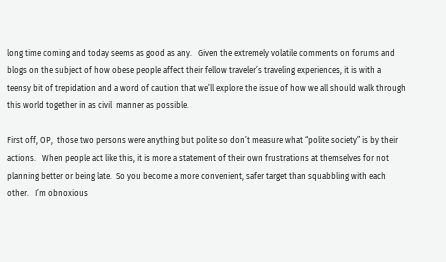long time coming and today seems as good as any.   Given the extremely volatile comments on forums and blogs on the subject of how obese people affect their fellow traveler’s traveling experiences, it is with a teensy bit of trepidation and a word of caution that we’ll explore the issue of how we all should walk through this world together in as civil  manner as possible.

First off, OP,  those two persons were anything but polite so don’t measure what “polite society” is by their actions.   When people act like this, it is more a statement of their own frustrations at themselves for not planning better or being late.  So you become a more convenient, safer target than squabbling with each other.   I’m obnoxious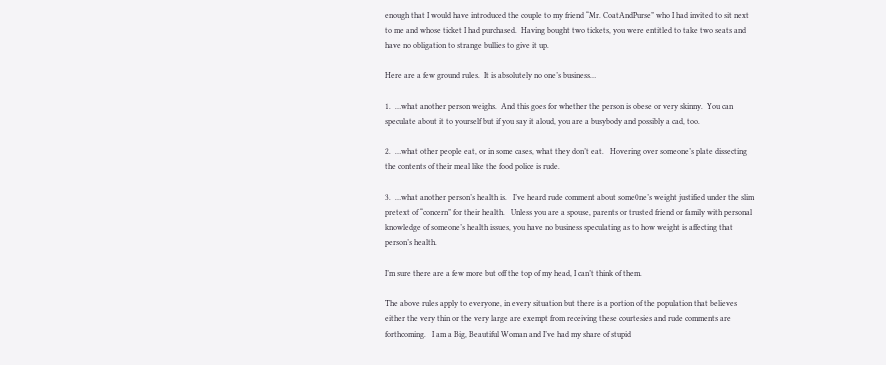enough that I would have introduced the couple to my friend “Mr. CoatAndPurse” who I had invited to sit next to me and whose ticket I had purchased.  Having bought two tickets, you were entitled to take two seats and have no obligation to strange bullies to give it up.

Here are a few ground rules.  It is absolutely no one’s business…

1.  …what another person weighs.  And this goes for whether the person is obese or very skinny.  You can speculate about it to yourself but if you say it aloud, you are a busybody and possibly a cad, too.

2.  …what other people eat, or in some cases, what they don’t eat.   Hovering over someone’s plate dissecting the contents of their meal like the food police is rude.

3.  …what another person’s health is.   I’ve heard rude comment about some0ne’s weight justified under the slim pretext of “concern” for their health.   Unless you are a spouse, parents or trusted friend or family with personal knowledge of someone’s health issues, you have no business speculating as to how weight is affecting that person’s health.

I’m sure there are a few more but off the top of my head, I can’t think of them.

The above rules apply to everyone, in every situation but there is a portion of the population that believes either the very thin or the very large are exempt from receiving these courtesies and rude comments are forthcoming.   I am a Big, Beautiful Woman and I’ve had my share of stupid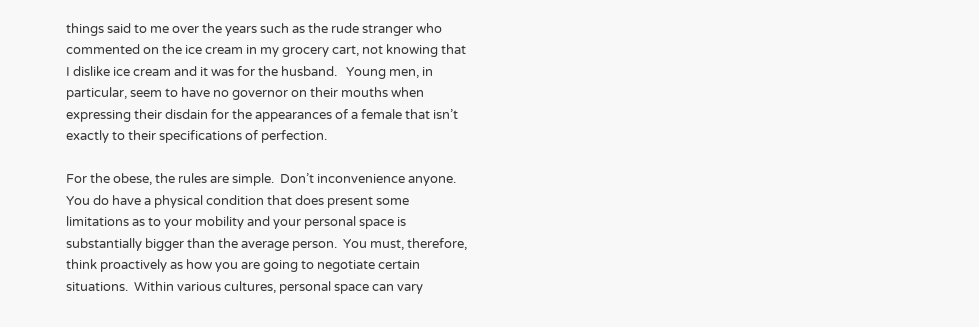things said to me over the years such as the rude stranger who commented on the ice cream in my grocery cart, not knowing that I dislike ice cream and it was for the husband.   Young men, in particular, seem to have no governor on their mouths when expressing their disdain for the appearances of a female that isn’t exactly to their specifications of perfection.

For the obese, the rules are simple.  Don’t inconvenience anyone.   You do have a physical condition that does present some limitations as to your mobility and your personal space is substantially bigger than the average person.  You must, therefore,  think proactively as how you are going to negotiate certain situations.  Within various cultures, personal space can vary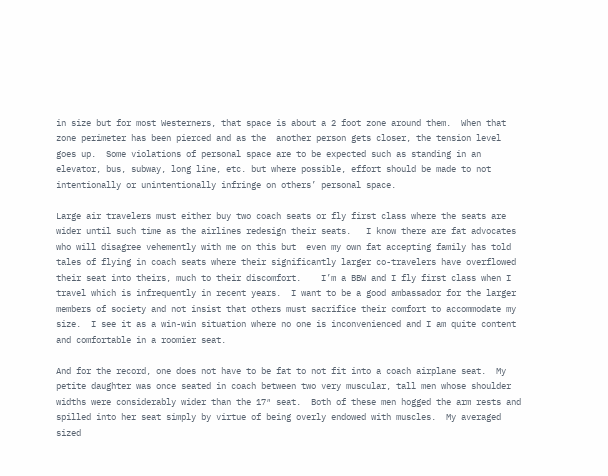in size but for most Westerners, that space is about a 2 foot zone around them.  When that zone perimeter has been pierced and as the  another person gets closer, the tension level goes up.  Some violations of personal space are to be expected such as standing in an elevator, bus, subway, long line, etc. but where possible, effort should be made to not intentionally or unintentionally infringe on others’ personal space.

Large air travelers must either buy two coach seats or fly first class where the seats are wider until such time as the airlines redesign their seats.   I know there are fat advocates who will disagree vehemently with me on this but  even my own fat accepting family has told tales of flying in coach seats where their significantly larger co-travelers have overflowed their seat into theirs, much to their discomfort.    I’m a BBW and I fly first class when I travel which is infrequently in recent years.  I want to be a good ambassador for the larger members of society and not insist that others must sacrifice their comfort to accommodate my size.  I see it as a win-win situation where no one is inconvenienced and I am quite content and comfortable in a roomier seat.

And for the record, one does not have to be fat to not fit into a coach airplane seat.  My petite daughter was once seated in coach between two very muscular, tall men whose shoulder widths were considerably wider than the 17″ seat.  Both of these men hogged the arm rests and spilled into her seat simply by virtue of being overly endowed with muscles.  My averaged sized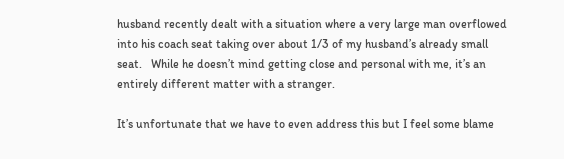husband recently dealt with a situation where a very large man overflowed into his coach seat taking over about 1/3 of my husband’s already small seat.   While he doesn’t mind getting close and personal with me, it’s an entirely different matter with a stranger.

It’s unfortunate that we have to even address this but I feel some blame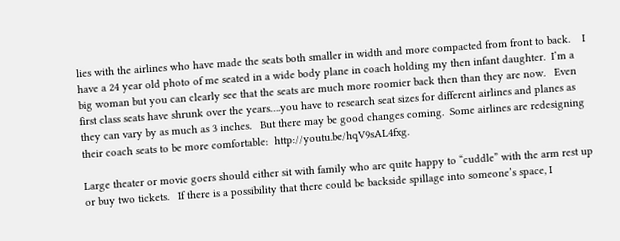lies with the airlines who have made the seats both smaller in width and more compacted from front to back.    I have a 24 year old photo of me seated in a wide body plane in coach holding my then infant daughter.  I’m a big woman but you can clearly see that the seats are much more roomier back then than they are now.   Even first class seats have shrunk over the years….you have to research seat sizes for different airlines and planes as they can vary by as much as 3 inches.   But there may be good changes coming.  Some airlines are redesigning their coach seats to be more comfortable:  http://youtu.be/hqV9sAL4fxg.

Large theater or movie goers should either sit with family who are quite happy to “cuddle” with the arm rest up or buy two tickets.   If there is a possibility that there could be backside spillage into someone’s space, I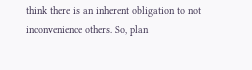think there is an inherent obligation to not inconvenience others. So, plan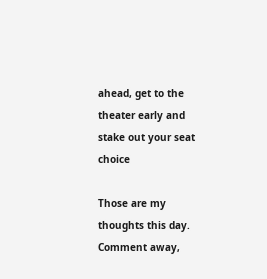ahead, get to the theater early and stake out your seat choice

Those are my thoughts this day.   Comment away,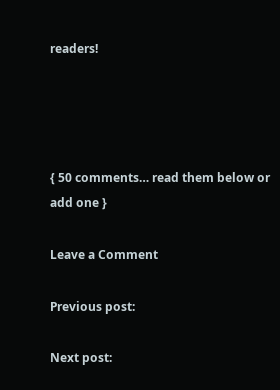readers!




{ 50 comments… read them below or add one }

Leave a Comment

Previous post:

Next post: